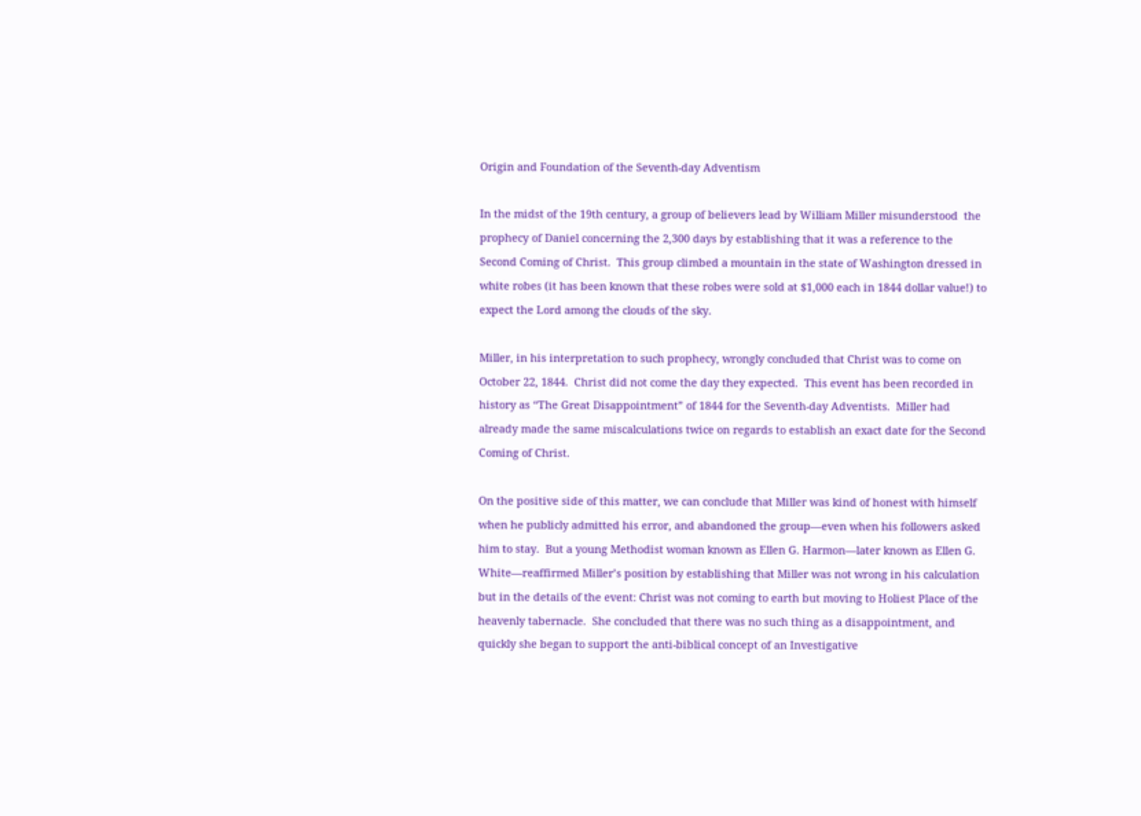Origin and Foundation of the Seventh-day Adventism

In the midst of the 19th century, a group of believers lead by William Miller misunderstood  the prophecy of Daniel concerning the 2,300 days by establishing that it was a reference to the Second Coming of Christ.  This group climbed a mountain in the state of Washington dressed in white robes (it has been known that these robes were sold at $1,000 each in 1844 dollar value!) to expect the Lord among the clouds of the sky.

Miller, in his interpretation to such prophecy, wrongly concluded that Christ was to come on October 22, 1844.  Christ did not come the day they expected.  This event has been recorded in history as “The Great Disappointment” of 1844 for the Seventh-day Adventists.  Miller had already made the same miscalculations twice on regards to establish an exact date for the Second Coming of Christ.

On the positive side of this matter, we can conclude that Miller was kind of honest with himself when he publicly admitted his error, and abandoned the group—even when his followers asked him to stay.  But a young Methodist woman known as Ellen G. Harmon—later known as Ellen G. White—reaffirmed Miller’s position by establishing that Miller was not wrong in his calculation but in the details of the event: Christ was not coming to earth but moving to Holiest Place of the heavenly tabernacle.  She concluded that there was no such thing as a disappointment, and quickly she began to support the anti-biblical concept of an Investigative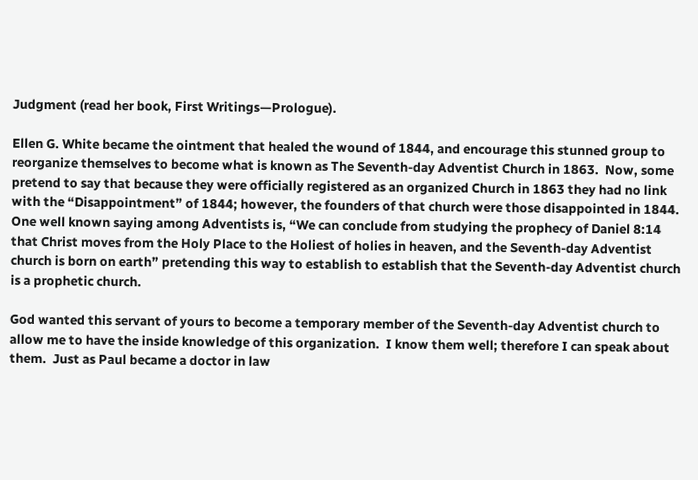Judgment (read her book, First Writings—Prologue).

Ellen G. White became the ointment that healed the wound of 1844, and encourage this stunned group to reorganize themselves to become what is known as The Seventh-day Adventist Church in 1863.  Now, some pretend to say that because they were officially registered as an organized Church in 1863 they had no link with the “Disappointment” of 1844; however, the founders of that church were those disappointed in 1844.  One well known saying among Adventists is, “We can conclude from studying the prophecy of Daniel 8:14 that Christ moves from the Holy Place to the Holiest of holies in heaven, and the Seventh-day Adventist church is born on earth” pretending this way to establish to establish that the Seventh-day Adventist church is a prophetic church.

God wanted this servant of yours to become a temporary member of the Seventh-day Adventist church to allow me to have the inside knowledge of this organization.  I know them well; therefore I can speak about them.  Just as Paul became a doctor in law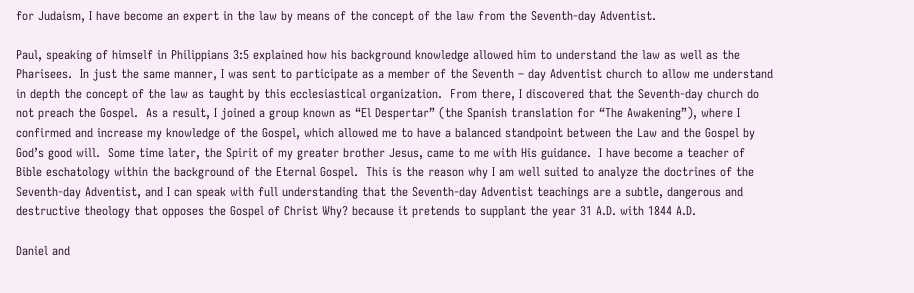for Judaism, I have become an expert in the law by means of the concept of the law from the Seventh-day Adventist.

Paul, speaking of himself in Philippians 3:5 explained how his background knowledge allowed him to understand the law as well as the Pharisees.  In just the same manner, I was sent to participate as a member of the Seventh – day Adventist church to allow me understand in depth the concept of the law as taught by this ecclesiastical organization.  From there, I discovered that the Seventh-day church do not preach the Gospel.  As a result, I joined a group known as “El Despertar” (the Spanish translation for “The Awakening”), where I confirmed and increase my knowledge of the Gospel, which allowed me to have a balanced standpoint between the Law and the Gospel by God’s good will.  Some time later, the Spirit of my greater brother Jesus, came to me with His guidance.  I have become a teacher of Bible eschatology within the background of the Eternal Gospel.  This is the reason why I am well suited to analyze the doctrines of the Seventh-day Adventist, and I can speak with full understanding that the Seventh-day Adventist teachings are a subtle, dangerous and destructive theology that opposes the Gospel of Christ Why? because it pretends to supplant the year 31 A.D. with 1844 A.D.

Daniel and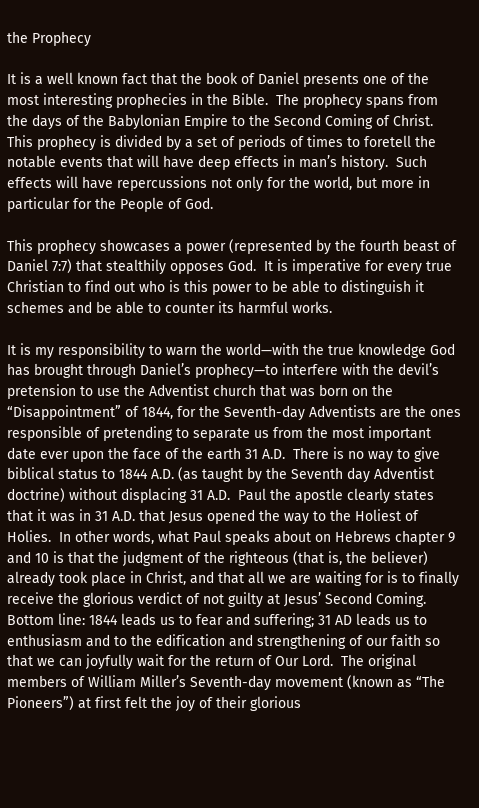the Prophecy

It is a well known fact that the book of Daniel presents one of the most interesting prophecies in the Bible.  The prophecy spans from the days of the Babylonian Empire to the Second Coming of Christ.  This prophecy is divided by a set of periods of times to foretell the notable events that will have deep effects in man’s history.  Such effects will have repercussions not only for the world, but more in particular for the People of God.

This prophecy showcases a power (represented by the fourth beast of Daniel 7:7) that stealthily opposes God.  It is imperative for every true Christian to find out who is this power to be able to distinguish it schemes and be able to counter its harmful works.

It is my responsibility to warn the world—with the true knowledge God has brought through Daniel’s prophecy—to interfere with the devil’s pretension to use the Adventist church that was born on the “Disappointment” of 1844, for the Seventh-day Adventists are the ones responsible of pretending to separate us from the most important date ever upon the face of the earth 31 A.D.  There is no way to give biblical status to 1844 A.D. (as taught by the Seventh day Adventist doctrine) without displacing 31 A.D.  Paul the apostle clearly states that it was in 31 A.D. that Jesus opened the way to the Holiest of Holies.  In other words, what Paul speaks about on Hebrews chapter 9 and 10 is that the judgment of the righteous (that is, the believer) already took place in Christ, and that all we are waiting for is to finally receive the glorious verdict of not guilty at Jesus’ Second Coming.  Bottom line: 1844 leads us to fear and suffering; 31 AD leads us to enthusiasm and to the edification and strengthening of our faith so that we can joyfully wait for the return of Our Lord.  The original members of William Miller’s Seventh-day movement (known as “The Pioneers”) at first felt the joy of their glorious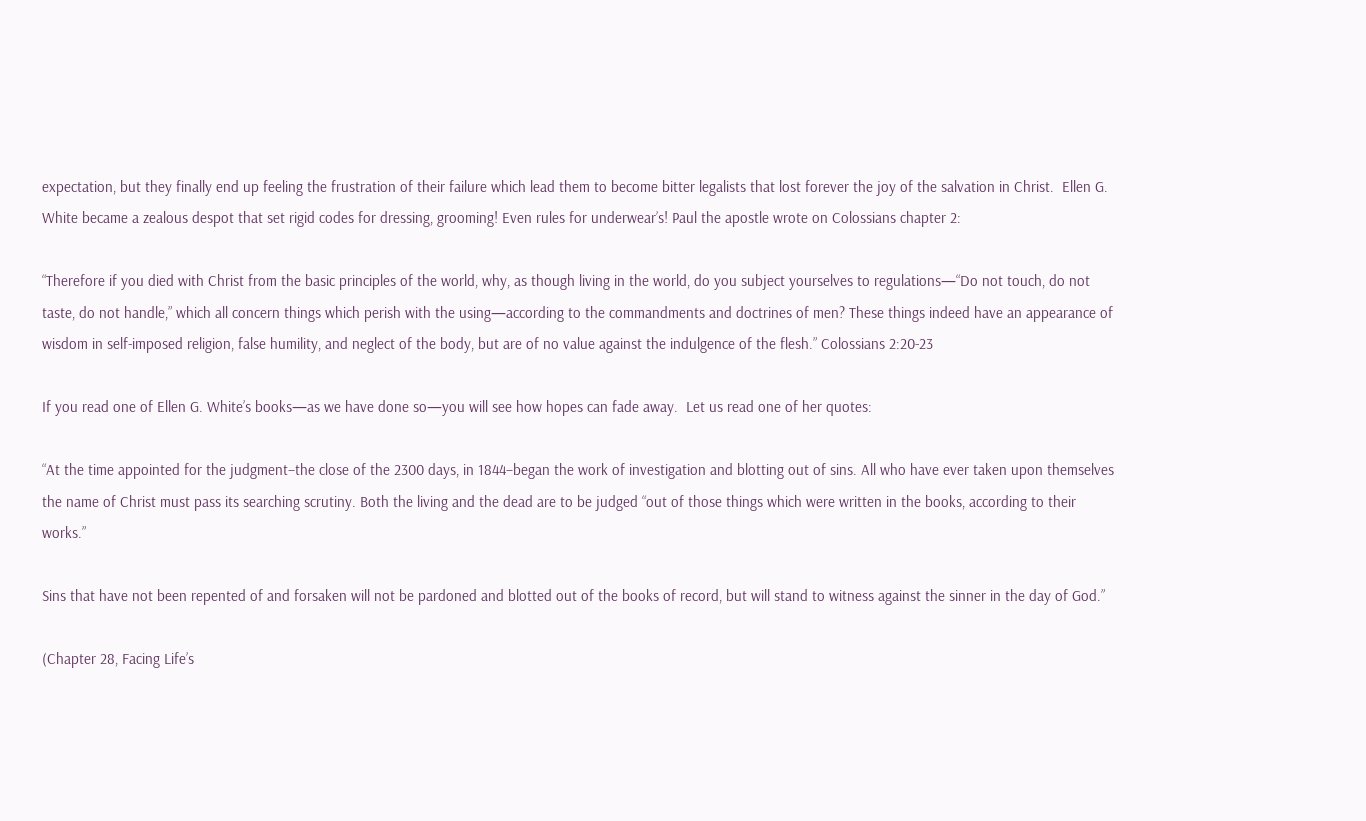expectation, but they finally end up feeling the frustration of their failure which lead them to become bitter legalists that lost forever the joy of the salvation in Christ.  Ellen G. White became a zealous despot that set rigid codes for dressing, grooming! Even rules for underwear’s! Paul the apostle wrote on Colossians chapter 2:

“Therefore if you died with Christ from the basic principles of the world, why, as though living in the world, do you subject yourselves to regulations—“Do not touch, do not taste, do not handle,” which all concern things which perish with the using—according to the commandments and doctrines of men? These things indeed have an appearance of wisdom in self-imposed religion, false humility, and neglect of the body, but are of no value against the indulgence of the flesh.” Colossians 2:20-23

If you read one of Ellen G. White’s books—as we have done so—you will see how hopes can fade away.  Let us read one of her quotes:

“At the time appointed for the judgment–the close of the 2300 days, in 1844–began the work of investigation and blotting out of sins. All who have ever taken upon themselves the name of Christ must pass its searching scrutiny. Both the living and the dead are to be judged “out of those things which were written in the books, according to their works.”

Sins that have not been repented of and forsaken will not be pardoned and blotted out of the books of record, but will stand to witness against the sinner in the day of God.”

(Chapter 28, Facing Life’s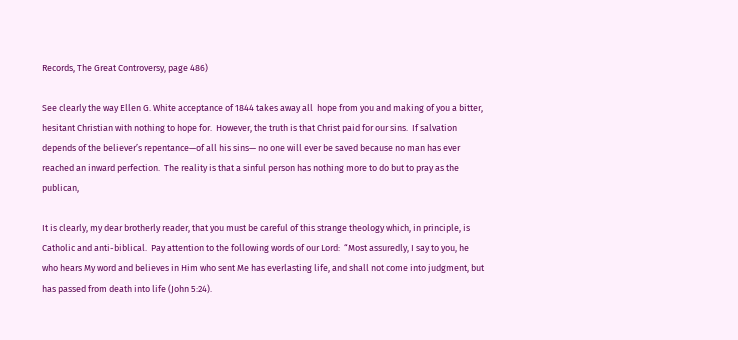Records, The Great Controversy, page 486)

See clearly the way Ellen G. White acceptance of 1844 takes away all  hope from you and making of you a bitter, hesitant Christian with nothing to hope for.  However, the truth is that Christ paid for our sins.  If salvation depends of the believer’s repentance—of all his sins— no one will ever be saved because no man has ever reached an inward perfection.  The reality is that a sinful person has nothing more to do but to pray as the publican,

It is clearly, my dear brotherly reader, that you must be careful of this strange theology which, in principle, is Catholic and anti-biblical.  Pay attention to the following words of our Lord:  “Most assuredly, I say to you, he who hears My word and believes in Him who sent Me has everlasting life, and shall not come into judgment, but has passed from death into life (John 5:24).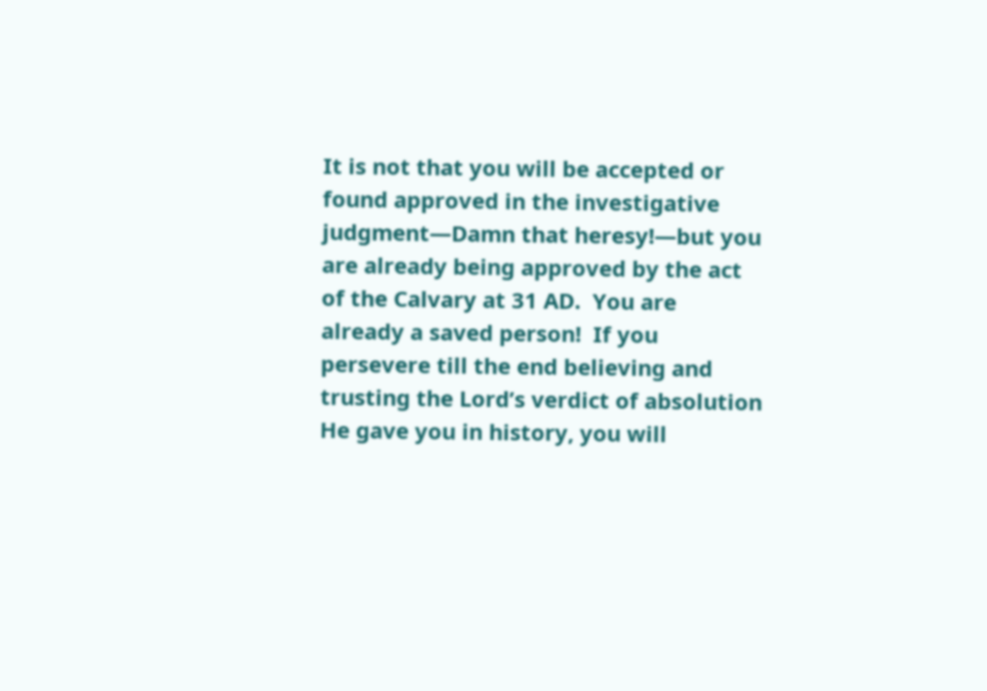It is not that you will be accepted or found approved in the investigative judgment—Damn that heresy!—but you are already being approved by the act of the Calvary at 31 AD.  You are already a saved person!  If you persevere till the end believing and trusting the Lord’s verdict of absolution He gave you in history, you will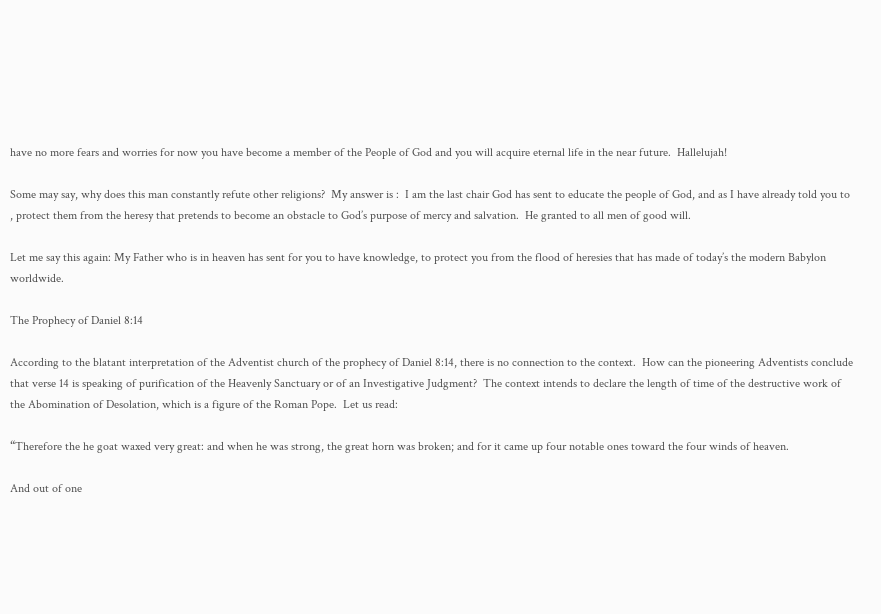have no more fears and worries for now you have become a member of the People of God and you will acquire eternal life in the near future.  Hallelujah!

Some may say, why does this man constantly refute other religions?  My answer is :  I am the last chair God has sent to educate the people of God, and as I have already told you to , protect them from the heresy that pretends to become an obstacle to God’s purpose of mercy and salvation.  He granted to all men of good will.

Let me say this again: My Father who is in heaven has sent for you to have knowledge, to protect you from the flood of heresies that has made of today’s the modern Babylon worldwide.

The Prophecy of Daniel 8:14

According to the blatant interpretation of the Adventist church of the prophecy of Daniel 8:14, there is no connection to the context.  How can the pioneering Adventists conclude that verse 14 is speaking of purification of the Heavenly Sanctuary or of an Investigative Judgment?  The context intends to declare the length of time of the destructive work of the Abomination of Desolation, which is a figure of the Roman Pope.  Let us read:

“Therefore the he goat waxed very great: and when he was strong, the great horn was broken; and for it came up four notable ones toward the four winds of heaven.

And out of one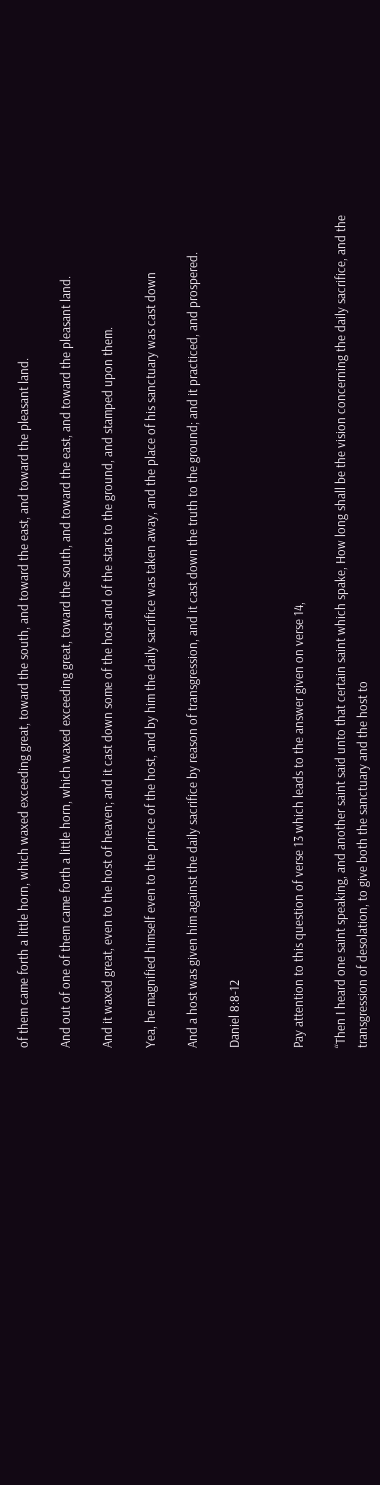of them came forth a little horn, which waxed exceeding great, toward the south, and toward the east, and toward the pleasant land.

And out of one of them came forth a little horn, which waxed exceeding great, toward the south, and toward the east, and toward the pleasant land.

And it waxed great, even to the host of heaven; and it cast down some of the host and of the stars to the ground, and stamped upon them.

Yea, he magnified himself even to the prince of the host, and by him the daily sacrifice was taken away, and the place of his sanctuary was cast down

And a host was given him against the daily sacrifice by reason of transgression, and it cast down the truth to the ground; and it practiced, and prospered.

Daniel 8:8-12


Pay attention to this question of verse 13 which leads to the answer given on verse 14,

“Then I heard one saint speaking, and another saint said unto that certain saint which spake, How long shall be the vision concerning the daily sacrifice, and the transgression of desolation, to give both the sanctuary and the host to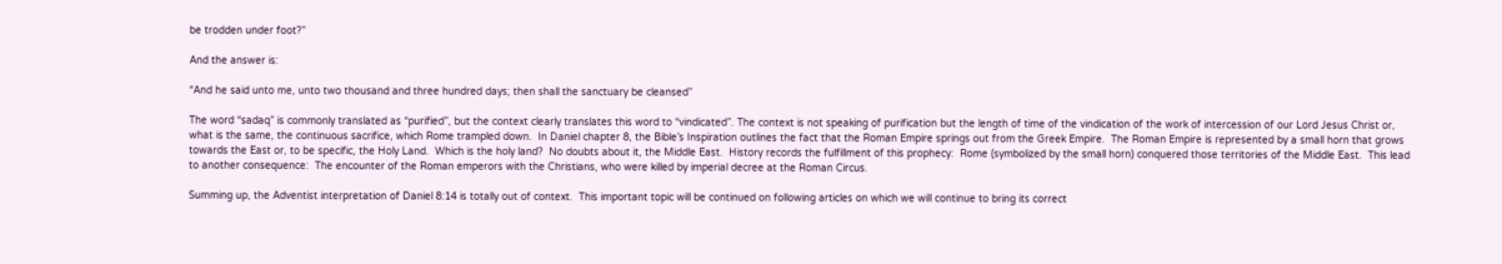be trodden under foot?”

And the answer is:

“And he said unto me, unto two thousand and three hundred days; then shall the sanctuary be cleansed”

The word “sadaq” is commonly translated as “purified”, but the context clearly translates this word to “vindicated”. The context is not speaking of purification but the length of time of the vindication of the work of intercession of our Lord Jesus Christ or, what is the same, the continuous sacrifice, which Rome trampled down.  In Daniel chapter 8, the Bible’s Inspiration outlines the fact that the Roman Empire springs out from the Greek Empire.  The Roman Empire is represented by a small horn that grows towards the East or, to be specific, the Holy Land.  Which is the holy land?  No doubts about it, the Middle East.  History records the fulfillment of this prophecy:  Rome (symbolized by the small horn) conquered those territories of the Middle East.  This lead to another consequence:  The encounter of the Roman emperors with the Christians, who were killed by imperial decree at the Roman Circus.

Summing up, the Adventist interpretation of Daniel 8:14 is totally out of context.  This important topic will be continued on following articles on which we will continue to bring its correct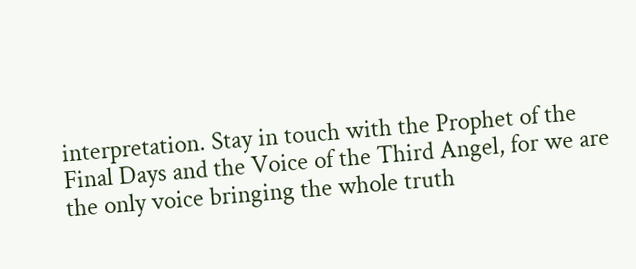interpretation. Stay in touch with the Prophet of the Final Days and the Voice of the Third Angel, for we are the only voice bringing the whole truth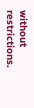without restrictions.